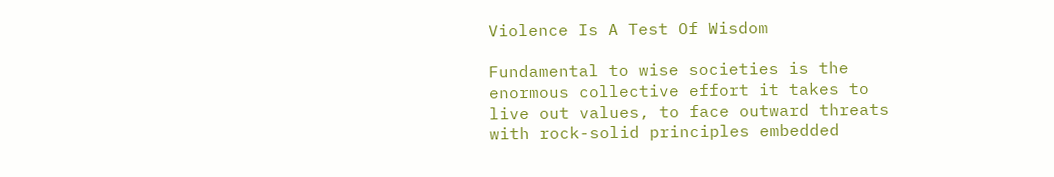Violence Is A Test Of Wisdom

Fundamental to wise societies is the enormous collective effort it takes to live out values, to face outward threats with rock-solid principles embedded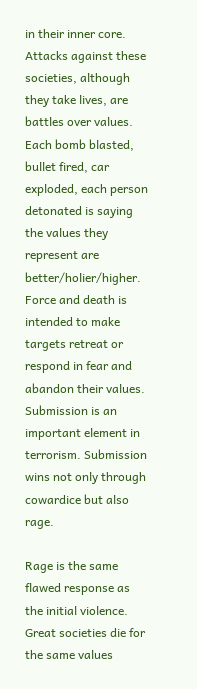in their inner core. Attacks against these societies, although they take lives, are battles over values. Each bomb blasted, bullet fired, car exploded, each person detonated is saying the values they represent are better/holier/higher. Force and death is intended to make targets retreat or respond in fear and abandon their values. Submission is an important element in terrorism. Submission wins not only through cowardice but also rage.

Rage is the same flawed response as the initial violence. Great societies die for the same values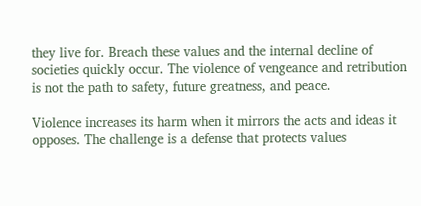they live for. Breach these values and the internal decline of societies quickly occur. The violence of vengeance and retribution is not the path to safety, future greatness, and peace.

Violence increases its harm when it mirrors the acts and ideas it opposes. The challenge is a defense that protects values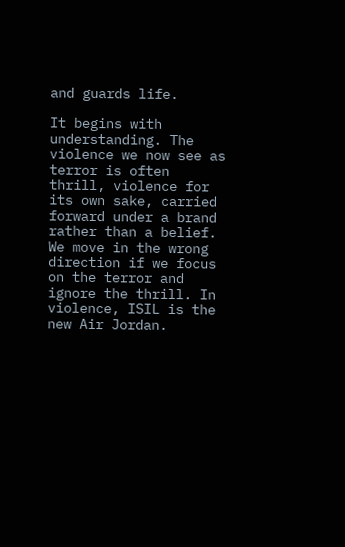and guards life.

It begins with understanding. The violence we now see as terror is often thrill, violence for its own sake, carried forward under a brand rather than a belief. We move in the wrong direction if we focus on the terror and ignore the thrill. In violence, ISIL is the new Air Jordan.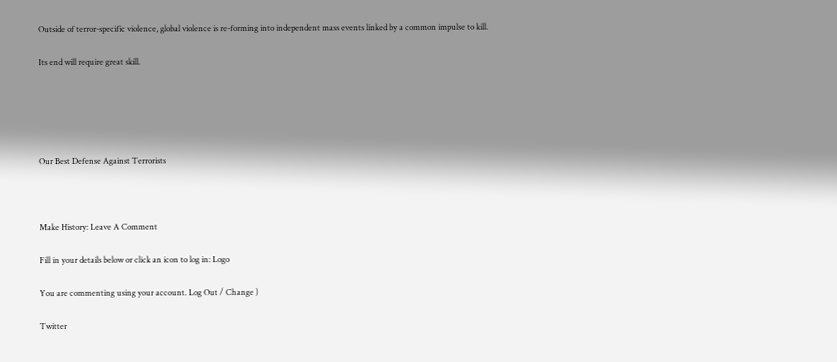Outside of terror-specific violence, global violence is re-forming into independent mass events linked by a common impulse to kill.

Its end will require great skill.





Our Best Defense Against Terrorists



Make History: Leave A Comment

Fill in your details below or click an icon to log in: Logo

You are commenting using your account. Log Out / Change )

Twitter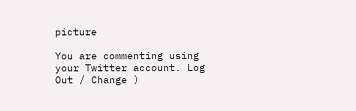picture

You are commenting using your Twitter account. Log Out / Change )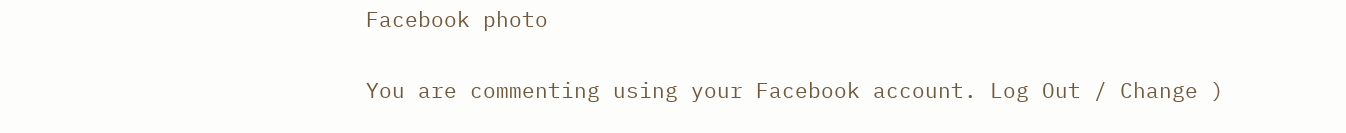Facebook photo

You are commenting using your Facebook account. Log Out / Change )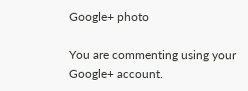Google+ photo

You are commenting using your Google+ account.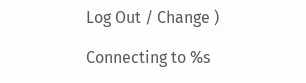Log Out / Change )

Connecting to %s